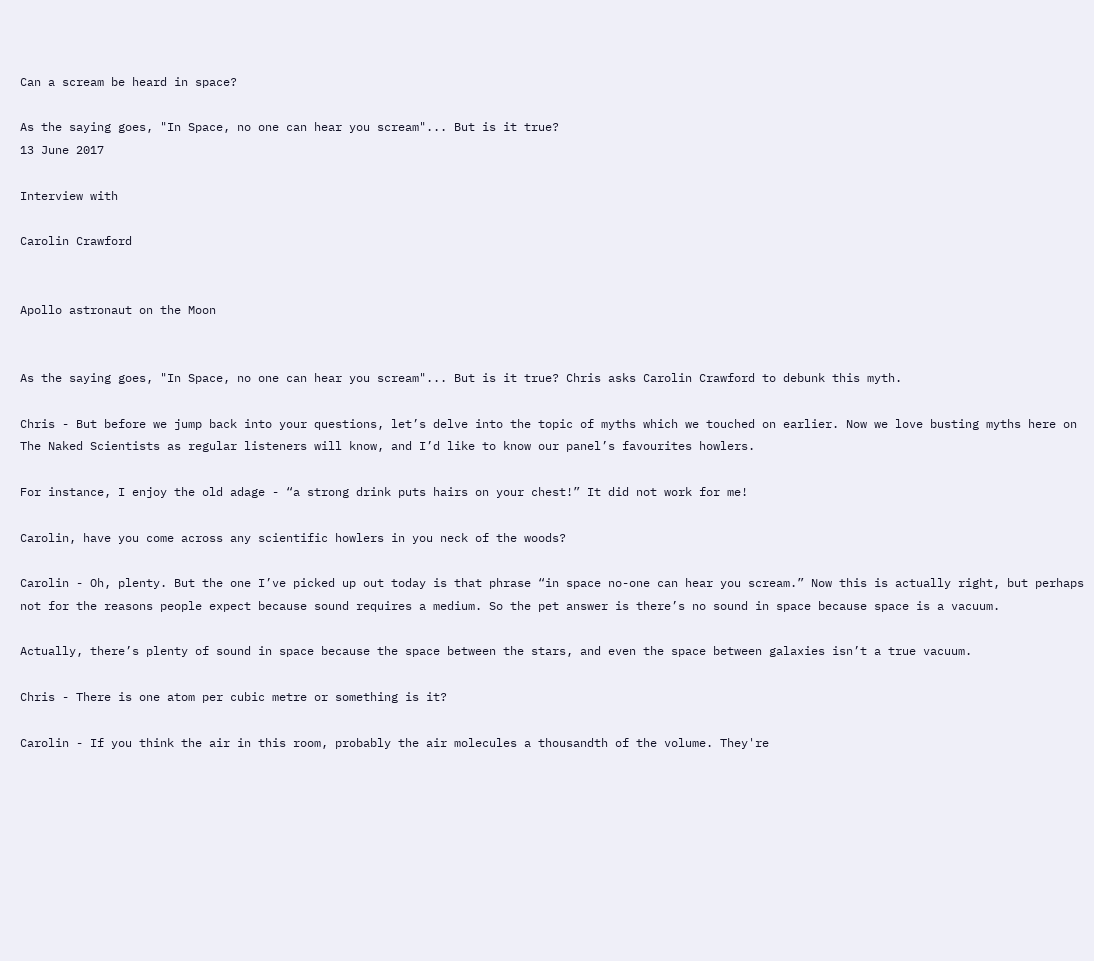Can a scream be heard in space?

As the saying goes, "In Space, no one can hear you scream"... But is it true?
13 June 2017

Interview with

Carolin Crawford


Apollo astronaut on the Moon


As the saying goes, "In Space, no one can hear you scream"... But is it true? Chris asks Carolin Crawford to debunk this myth.

Chris - But before we jump back into your questions, let’s delve into the topic of myths which we touched on earlier. Now we love busting myths here on The Naked Scientists as regular listeners will know, and I’d like to know our panel’s favourites howlers.

For instance, I enjoy the old adage - “a strong drink puts hairs on your chest!” It did not work for me!

Carolin, have you come across any scientific howlers in you neck of the woods?

Carolin - Oh, plenty. But the one I’ve picked up out today is that phrase “in space no-one can hear you scream.” Now this is actually right, but perhaps not for the reasons people expect because sound requires a medium. So the pet answer is there’s no sound in space because space is a vacuum.

Actually, there’s plenty of sound in space because the space between the stars, and even the space between galaxies isn’t a true vacuum.

Chris - There is one atom per cubic metre or something is it?

Carolin - If you think the air in this room, probably the air molecules a thousandth of the volume. They're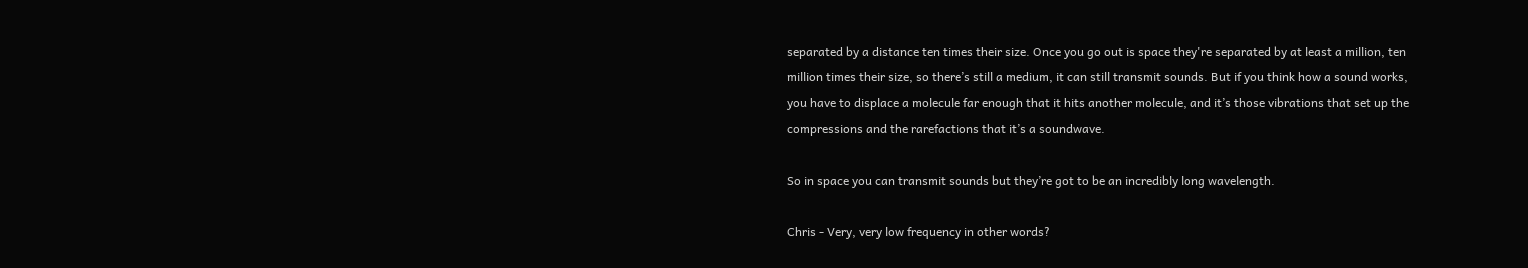separated by a distance ten times their size. Once you go out is space they're separated by at least a million, ten million times their size, so there’s still a medium, it can still transmit sounds. But if you think how a sound works, you have to displace a molecule far enough that it hits another molecule, and it’s those vibrations that set up the compressions and the rarefactions that it’s a soundwave.

So in space you can transmit sounds but they’re got to be an incredibly long wavelength.

Chris - Very, very low frequency in other words?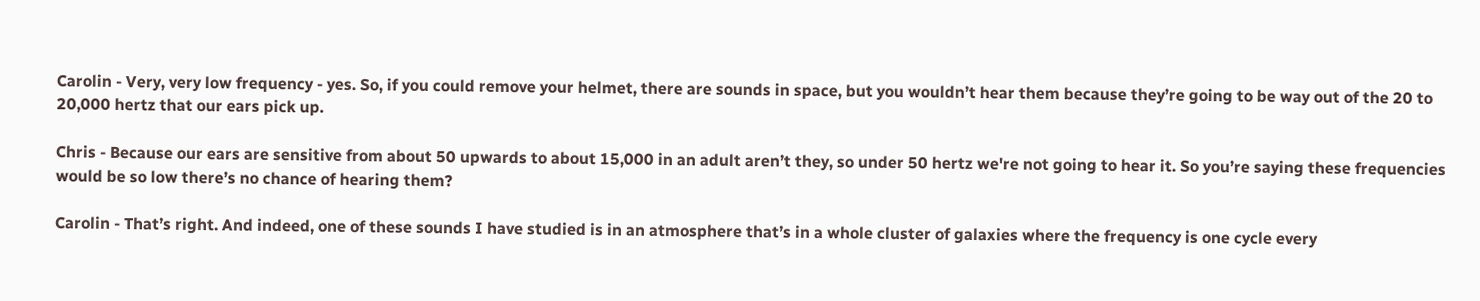Carolin - Very, very low frequency - yes. So, if you could remove your helmet, there are sounds in space, but you wouldn’t hear them because they’re going to be way out of the 20 to 20,000 hertz that our ears pick up.

Chris - Because our ears are sensitive from about 50 upwards to about 15,000 in an adult aren’t they, so under 50 hertz we're not going to hear it. So you’re saying these frequencies would be so low there’s no chance of hearing them?

Carolin - That’s right. And indeed, one of these sounds I have studied is in an atmosphere that’s in a whole cluster of galaxies where the frequency is one cycle every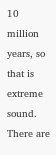10 million years, so that is extreme sound. There are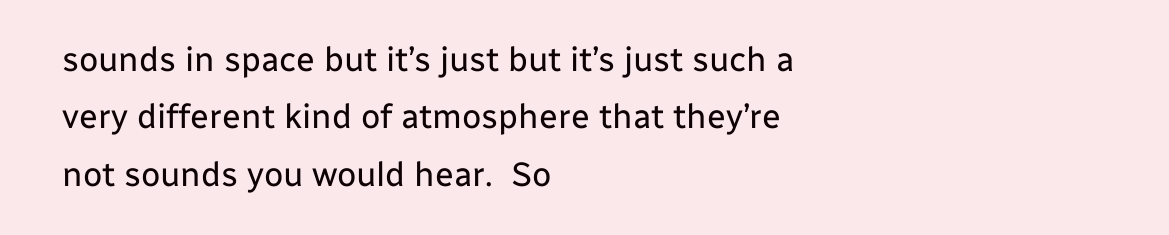sounds in space but it’s just but it’s just such a very different kind of atmosphere that they’re not sounds you would hear.  So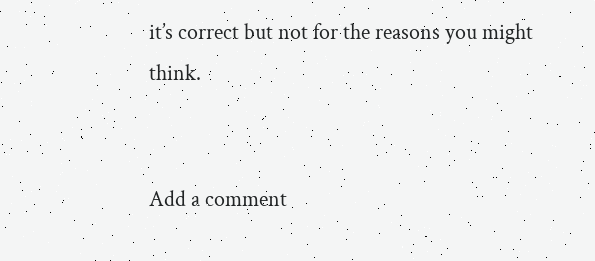it’s correct but not for the reasons you might think.


Add a comment